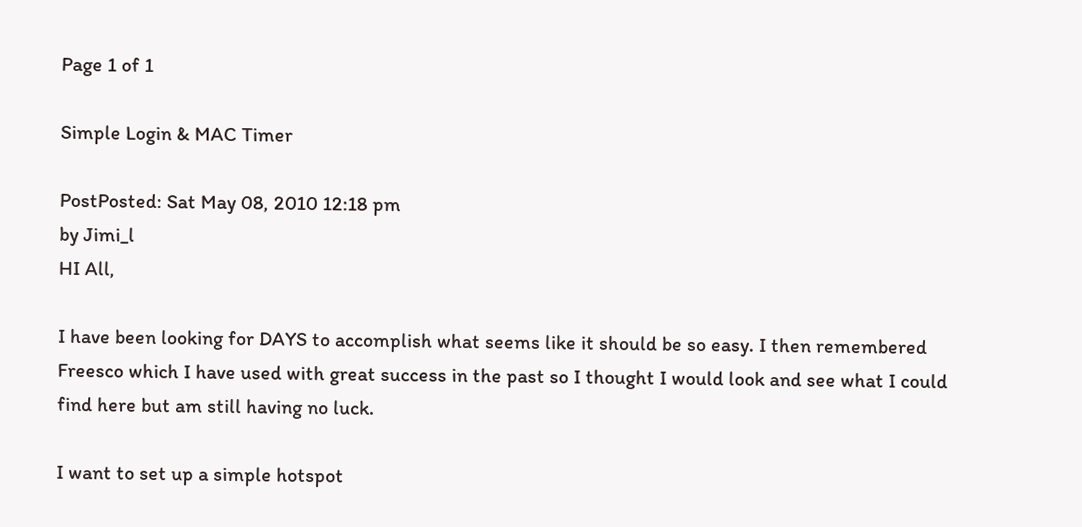Page 1 of 1

Simple Login & MAC Timer

PostPosted: Sat May 08, 2010 12:18 pm
by Jimi_l
HI All,

I have been looking for DAYS to accomplish what seems like it should be so easy. I then remembered Freesco which I have used with great success in the past so I thought I would look and see what I could find here but am still having no luck.

I want to set up a simple hotspot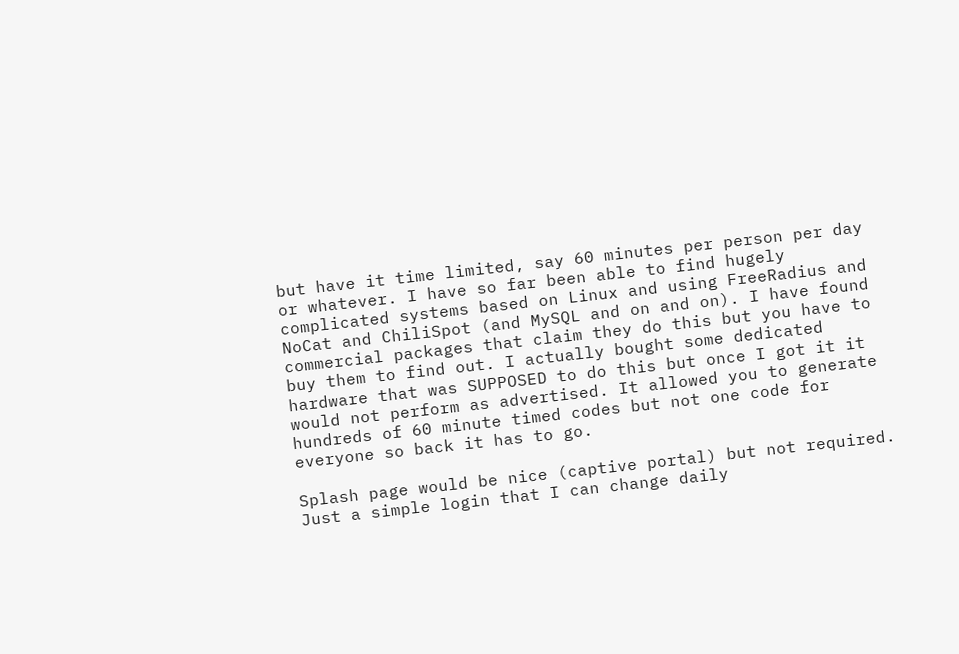but have it time limited, say 60 minutes per person per day or whatever. I have so far been able to find hugely complicated systems based on Linux and using FreeRadius and NoCat and ChiliSpot (and MySQL and on and on). I have found commercial packages that claim they do this but you have to buy them to find out. I actually bought some dedicated hardware that was SUPPOSED to do this but once I got it it would not perform as advertised. It allowed you to generate hundreds of 60 minute timed codes but not one code for everyone so back it has to go.

Splash page would be nice (captive portal) but not required. Just a simple login that I can change daily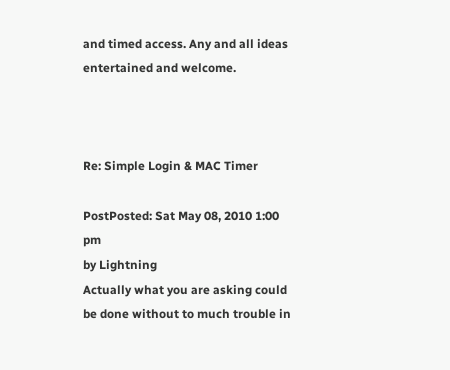and timed access. Any and all ideas entertained and welcome.



Re: Simple Login & MAC Timer

PostPosted: Sat May 08, 2010 1:00 pm
by Lightning
Actually what you are asking could be done without to much trouble in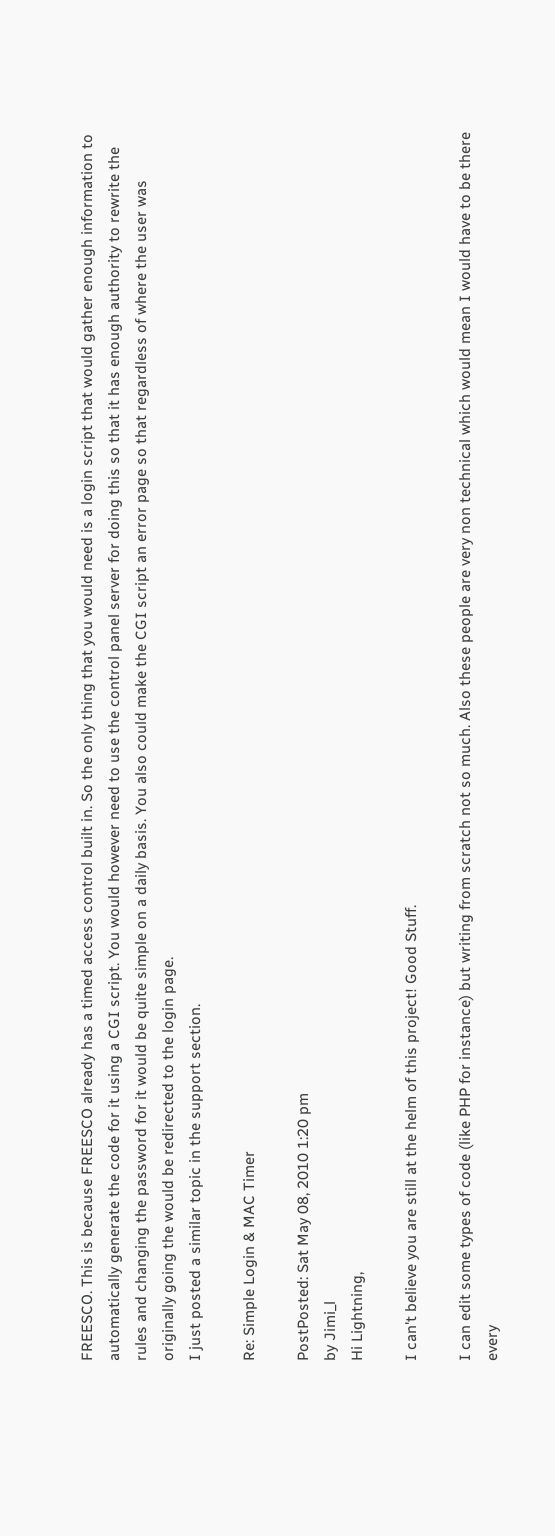FREESCO. This is because FREESCO already has a timed access control built in. So the only thing that you would need is a login script that would gather enough information to automatically generate the code for it using a CGI script. You would however need to use the control panel server for doing this so that it has enough authority to rewrite the rules and changing the password for it would be quite simple on a daily basis. You also could make the CGI script an error page so that regardless of where the user was originally going the would be redirected to the login page.
I just posted a similar topic in the support section.

Re: Simple Login & MAC Timer

PostPosted: Sat May 08, 2010 1:20 pm
by Jimi_l
Hi Lightning,

I can't believe you are still at the helm of this project! Good Stuff.

I can edit some types of code (like PHP for instance) but writing from scratch not so much. Also these people are very non technical which would mean I would have to be there every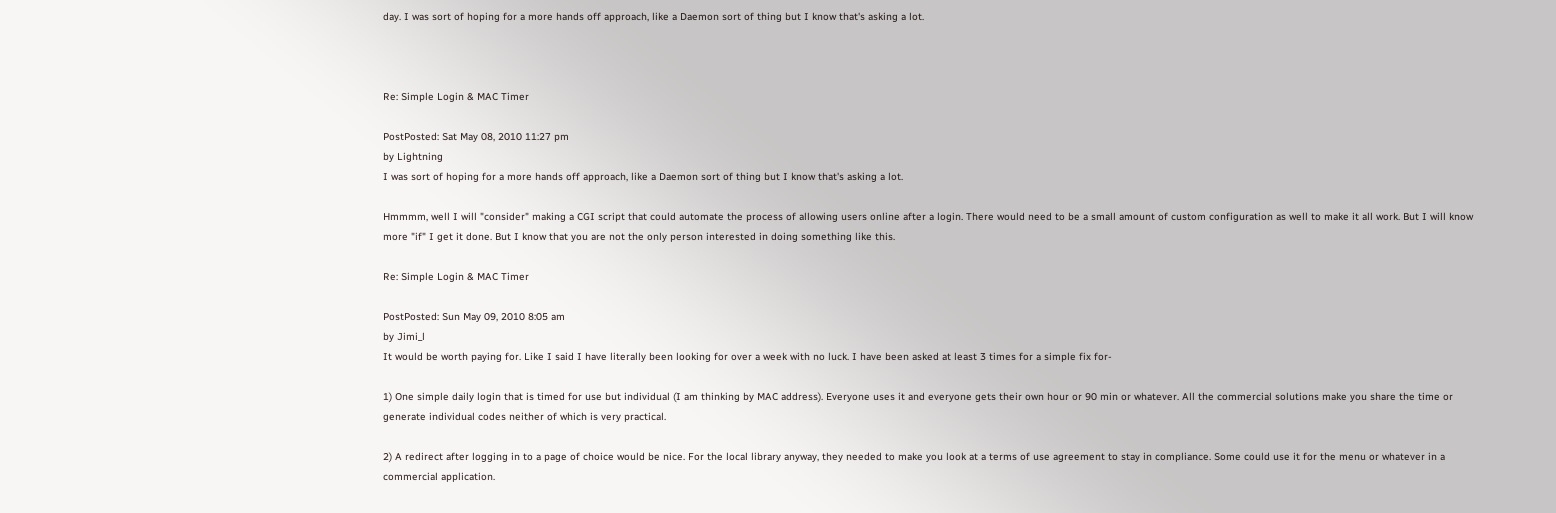day. I was sort of hoping for a more hands off approach, like a Daemon sort of thing but I know that's asking a lot.



Re: Simple Login & MAC Timer

PostPosted: Sat May 08, 2010 11:27 pm
by Lightning
I was sort of hoping for a more hands off approach, like a Daemon sort of thing but I know that's asking a lot.

Hmmmm, well I will "consider" making a CGI script that could automate the process of allowing users online after a login. There would need to be a small amount of custom configuration as well to make it all work. But I will know more "if" I get it done. But I know that you are not the only person interested in doing something like this.

Re: Simple Login & MAC Timer

PostPosted: Sun May 09, 2010 8:05 am
by Jimi_l
It would be worth paying for. Like I said I have literally been looking for over a week with no luck. I have been asked at least 3 times for a simple fix for-

1) One simple daily login that is timed for use but individual (I am thinking by MAC address). Everyone uses it and everyone gets their own hour or 90 min or whatever. All the commercial solutions make you share the time or generate individual codes neither of which is very practical.

2) A redirect after logging in to a page of choice would be nice. For the local library anyway, they needed to make you look at a terms of use agreement to stay in compliance. Some could use it for the menu or whatever in a commercial application.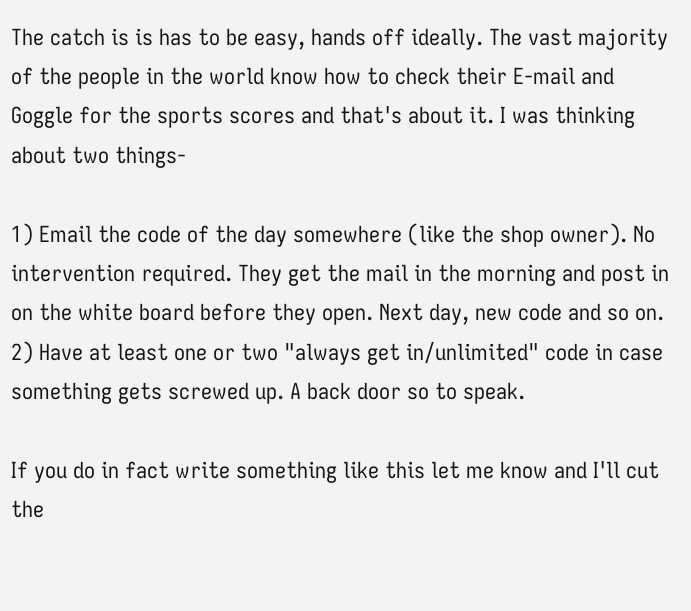The catch is is has to be easy, hands off ideally. The vast majority of the people in the world know how to check their E-mail and Goggle for the sports scores and that's about it. I was thinking about two things-

1) Email the code of the day somewhere (like the shop owner). No intervention required. They get the mail in the morning and post in on the white board before they open. Next day, new code and so on.
2) Have at least one or two "always get in/unlimited" code in case something gets screwed up. A back door so to speak.

If you do in fact write something like this let me know and I'll cut the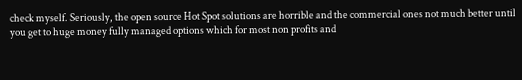check myself. Seriously, the open source Hot Spot solutions are horrible and the commercial ones not much better until you get to huge money fully managed options which for most non profits and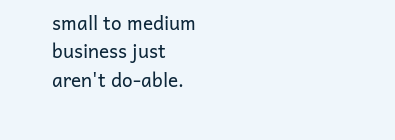small to medium business just aren't do-able.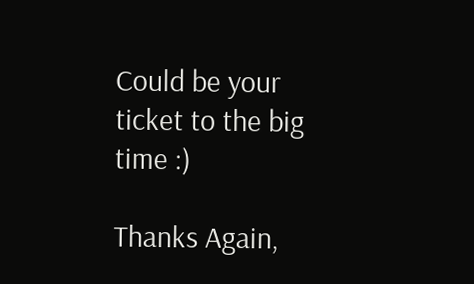Could be your ticket to the big time :)

Thanks Again,